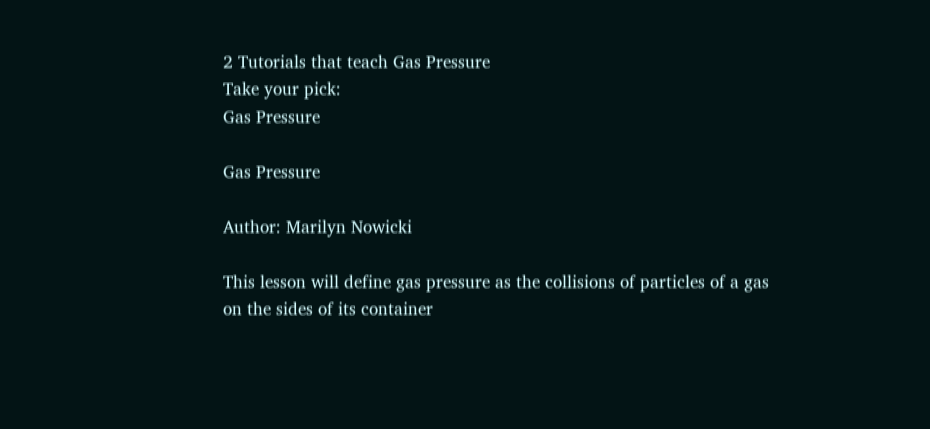2 Tutorials that teach Gas Pressure
Take your pick:
Gas Pressure

Gas Pressure

Author: Marilyn Nowicki

This lesson will define gas pressure as the collisions of particles of a gas on the sides of its container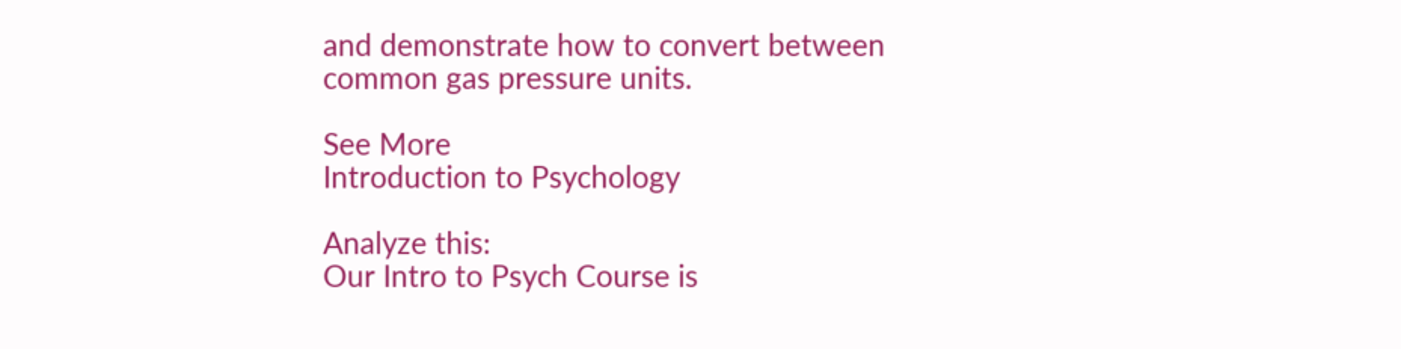and demonstrate how to convert between common gas pressure units.

See More
Introduction to Psychology

Analyze this:
Our Intro to Psych Course is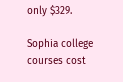only $329.

Sophia college courses cost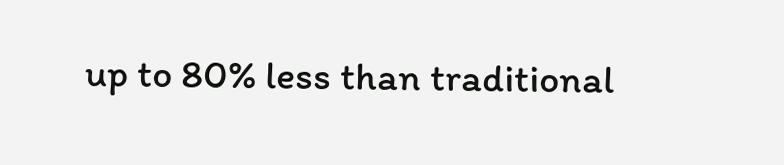up to 80% less than traditional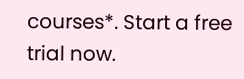courses*. Start a free trial now.